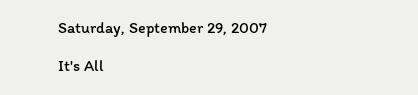Saturday, September 29, 2007

It's All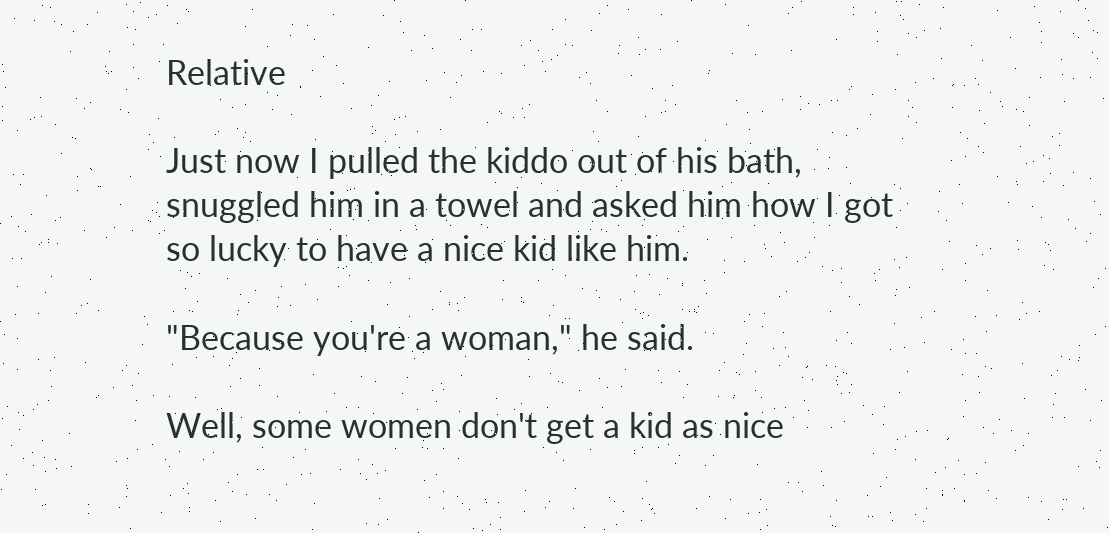Relative

Just now I pulled the kiddo out of his bath, snuggled him in a towel and asked him how I got so lucky to have a nice kid like him.

"Because you're a woman," he said.

Well, some women don't get a kid as nice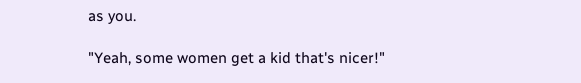as you.

"Yeah, some women get a kid that's nicer!"